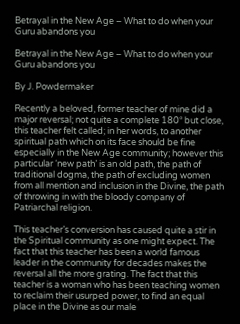Betrayal in the New Age – What to do when your Guru abandons you

Betrayal in the New Age – What to do when your Guru abandons you

By J. Powdermaker

Recently a beloved, former teacher of mine did a major reversal; not quite a complete 180° but close, this teacher felt called; in her words, to another spiritual path which on its face should be fine especially in the New Age community; however this particular ‘new path’ is an old path, the path of traditional dogma, the path of excluding women from all mention and inclusion in the Divine, the path of throwing in with the bloody company of Patriarchal religion.

This teacher’s conversion has caused quite a stir in the Spiritual community as one might expect. The fact that this teacher has been a world famous leader in the community for decades makes the reversal all the more grating. The fact that this teacher is a woman who has been teaching women to reclaim their usurped power, to find an equal place in the Divine as our male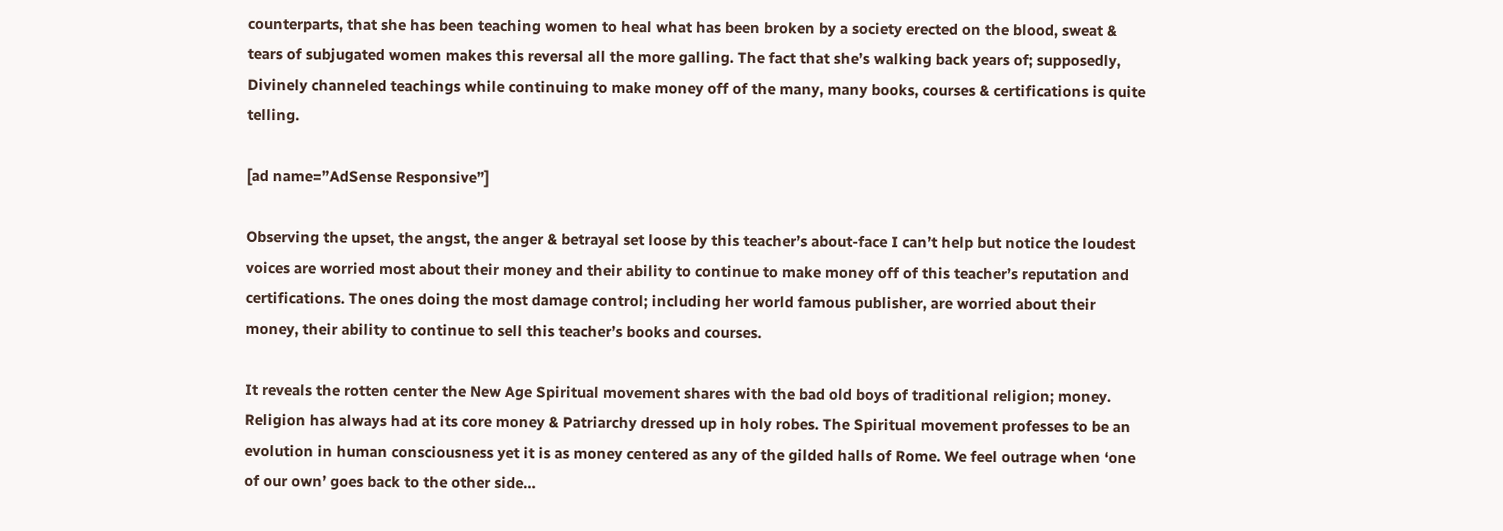counterparts, that she has been teaching women to heal what has been broken by a society erected on the blood, sweat & tears of subjugated women makes this reversal all the more galling. The fact that she’s walking back years of; supposedly, Divinely channeled teachings while continuing to make money off of the many, many books, courses & certifications is quite telling.

[ad name=”AdSense Responsive”]

Observing the upset, the angst, the anger & betrayal set loose by this teacher’s about-face I can’t help but notice the loudest voices are worried most about their money and their ability to continue to make money off of this teacher’s reputation and certifications. The ones doing the most damage control; including her world famous publisher, are worried about their money, their ability to continue to sell this teacher’s books and courses.

It reveals the rotten center the New Age Spiritual movement shares with the bad old boys of traditional religion; money. Religion has always had at its core money & Patriarchy dressed up in holy robes. The Spiritual movement professes to be an evolution in human consciousness yet it is as money centered as any of the gilded halls of Rome. We feel outrage when ‘one of our own’ goes back to the other side…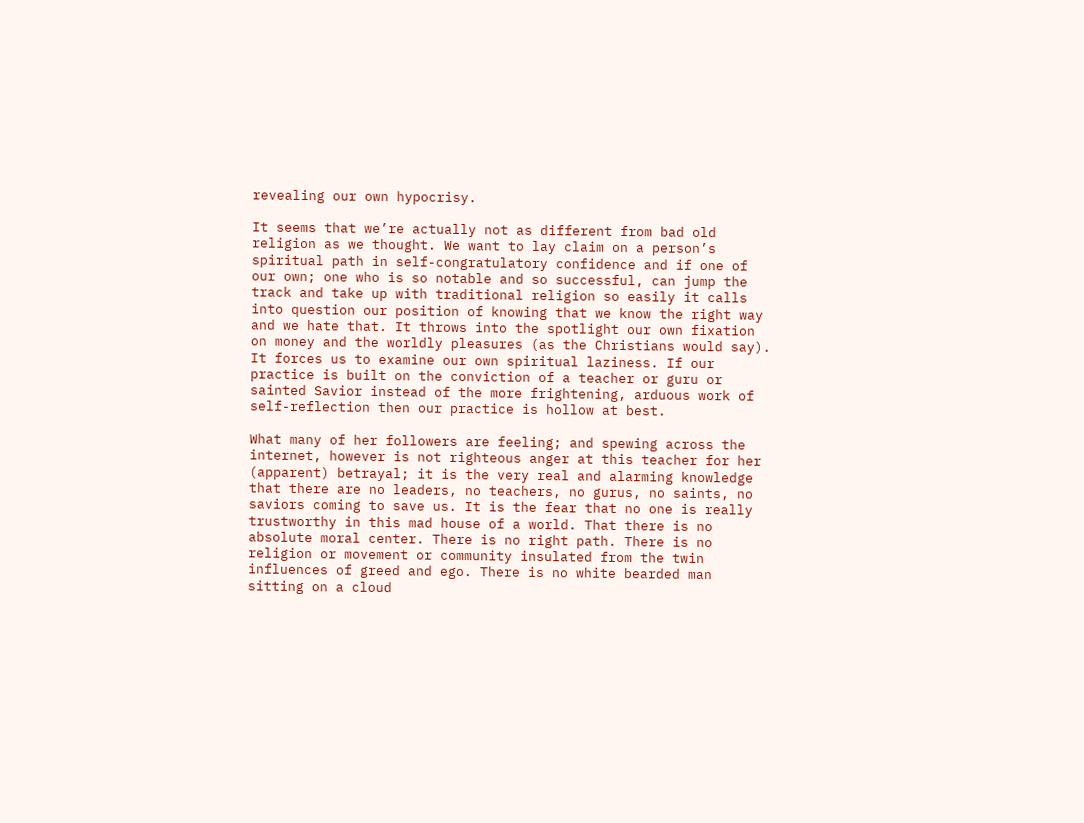revealing our own hypocrisy.

It seems that we’re actually not as different from bad old religion as we thought. We want to lay claim on a person’s spiritual path in self-congratulatory confidence and if one of our own; one who is so notable and so successful, can jump the track and take up with traditional religion so easily it calls into question our position of knowing that we know the right way and we hate that. It throws into the spotlight our own fixation on money and the worldly pleasures (as the Christians would say). It forces us to examine our own spiritual laziness. If our practice is built on the conviction of a teacher or guru or sainted Savior instead of the more frightening, arduous work of self-reflection then our practice is hollow at best.

What many of her followers are feeling; and spewing across the internet, however is not righteous anger at this teacher for her (apparent) betrayal; it is the very real and alarming knowledge that there are no leaders, no teachers, no gurus, no saints, no saviors coming to save us. It is the fear that no one is really trustworthy in this mad house of a world. That there is no absolute moral center. There is no right path. There is no religion or movement or community insulated from the twin influences of greed and ego. There is no white bearded man sitting on a cloud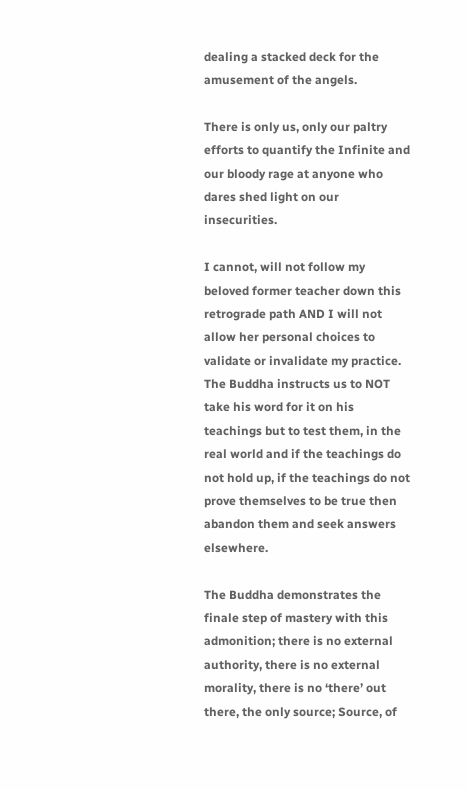dealing a stacked deck for the amusement of the angels.

There is only us, only our paltry efforts to quantify the Infinite and our bloody rage at anyone who dares shed light on our insecurities.

I cannot, will not follow my beloved former teacher down this retrograde path AND I will not allow her personal choices to validate or invalidate my practice. The Buddha instructs us to NOT take his word for it on his teachings but to test them, in the real world and if the teachings do not hold up, if the teachings do not prove themselves to be true then abandon them and seek answers elsewhere.

The Buddha demonstrates the finale step of mastery with this admonition; there is no external authority, there is no external morality, there is no ‘there’ out there, the only source; Source, of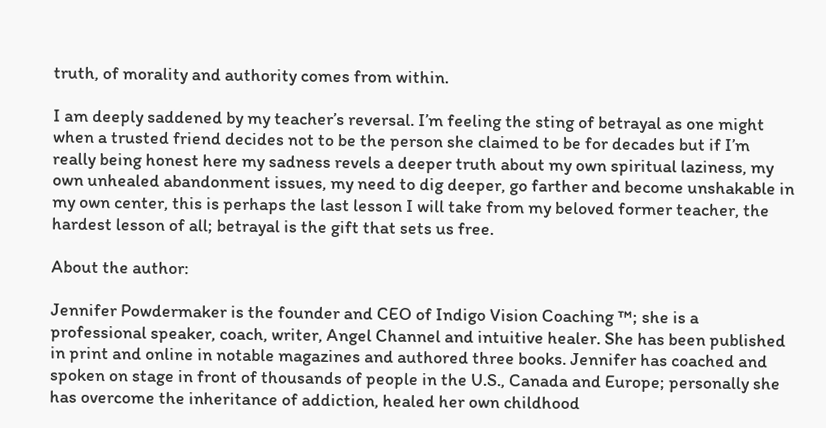truth, of morality and authority comes from within.

I am deeply saddened by my teacher’s reversal. I’m feeling the sting of betrayal as one might when a trusted friend decides not to be the person she claimed to be for decades but if I’m really being honest here my sadness revels a deeper truth about my own spiritual laziness, my own unhealed abandonment issues, my need to dig deeper, go farther and become unshakable in my own center, this is perhaps the last lesson I will take from my beloved former teacher, the hardest lesson of all; betrayal is the gift that sets us free.

About the author:

Jennifer Powdermaker is the founder and CEO of Indigo Vision Coaching ™; she is a professional speaker, coach, writer, Angel Channel and intuitive healer. She has been published in print and online in notable magazines and authored three books. Jennifer has coached and spoken on stage in front of thousands of people in the U.S., Canada and Europe; personally she has overcome the inheritance of addiction, healed her own childhood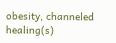obesity, channeled healing(s)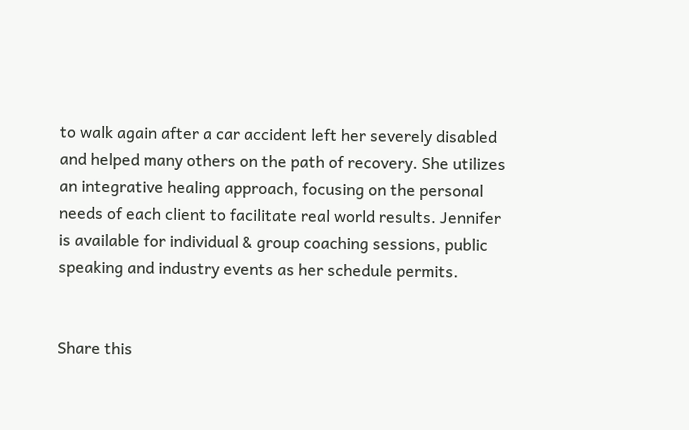to walk again after a car accident left her severely disabled and helped many others on the path of recovery. She utilizes an integrative healing approach, focusing on the personal needs of each client to facilitate real world results. Jennifer is available for individual & group coaching sessions, public speaking and industry events as her schedule permits.


Share this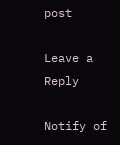post

Leave a Reply

Notify of